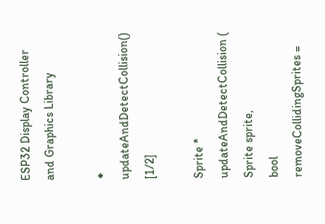ESP32 Display Controller and Graphics Library

◆ updateAndDetectCollision() [1/2]

Sprite * updateAndDetectCollision ( Sprite sprite,
bool  removeCollidingSprites =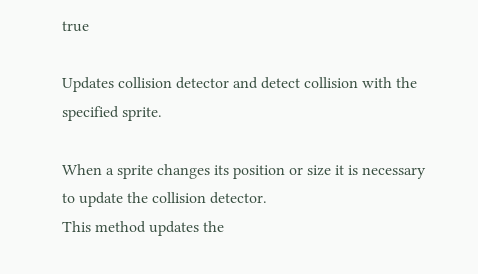true

Updates collision detector and detect collision with the specified sprite.

When a sprite changes its position or size it is necessary to update the collision detector.
This method updates the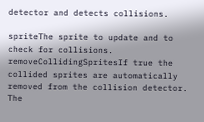detector and detects collisions.

spriteThe sprite to update and to check for collisions.
removeCollidingSpritesIf true the collided sprites are automatically removed from the collision detector.
The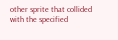other sprite that collided with the specified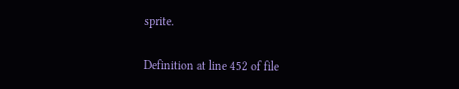sprite.

Definition at line 452 of file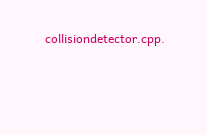collisiondetector.cpp.